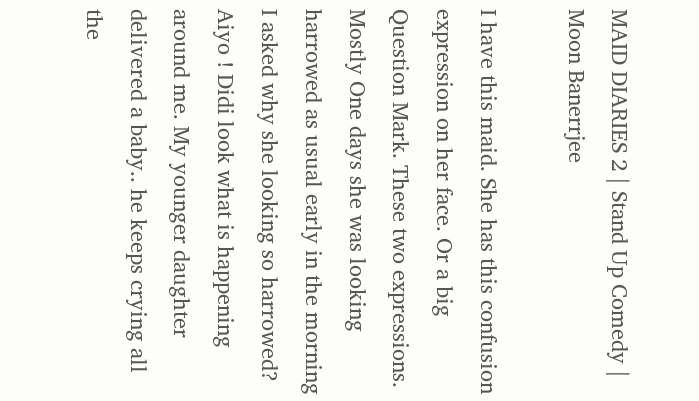MAID DIARIES 2 | Stand Up Comedy | Moon Banerrjee

I have this maid. She has this confusion expression on her face. Or a big Question Mark. These two expressions. Mostly One days she was looking harrowed as usual early in the morning I asked why she looking so harrowed? Aiyo ! Didi look what is happening around me. My younger daughter delivered a baby.. he keeps crying all the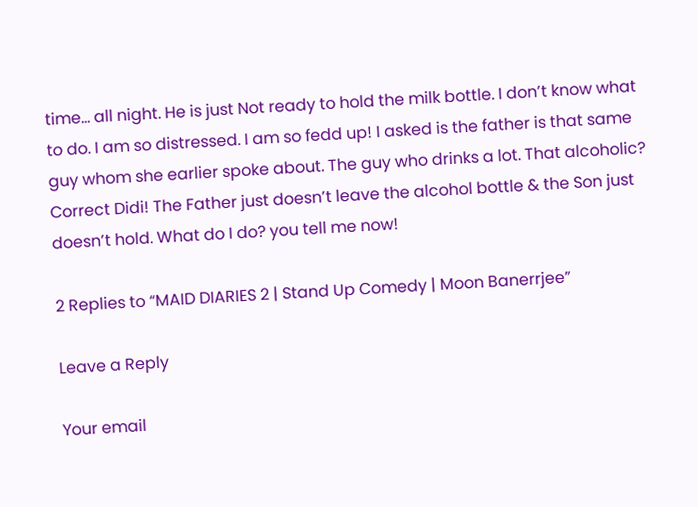time… all night. He is just Not ready to hold the milk bottle. I don’t know what to do. I am so distressed. I am so fedd up! I asked is the father is that same guy whom she earlier spoke about. The guy who drinks a lot. That alcoholic? Correct Didi! The Father just doesn’t leave the alcohol bottle & the Son just doesn’t hold. What do I do? you tell me now!

2 Replies to “MAID DIARIES 2 | Stand Up Comedy | Moon Banerrjee”

Leave a Reply

Your email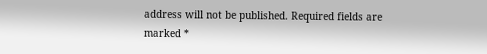address will not be published. Required fields are marked *